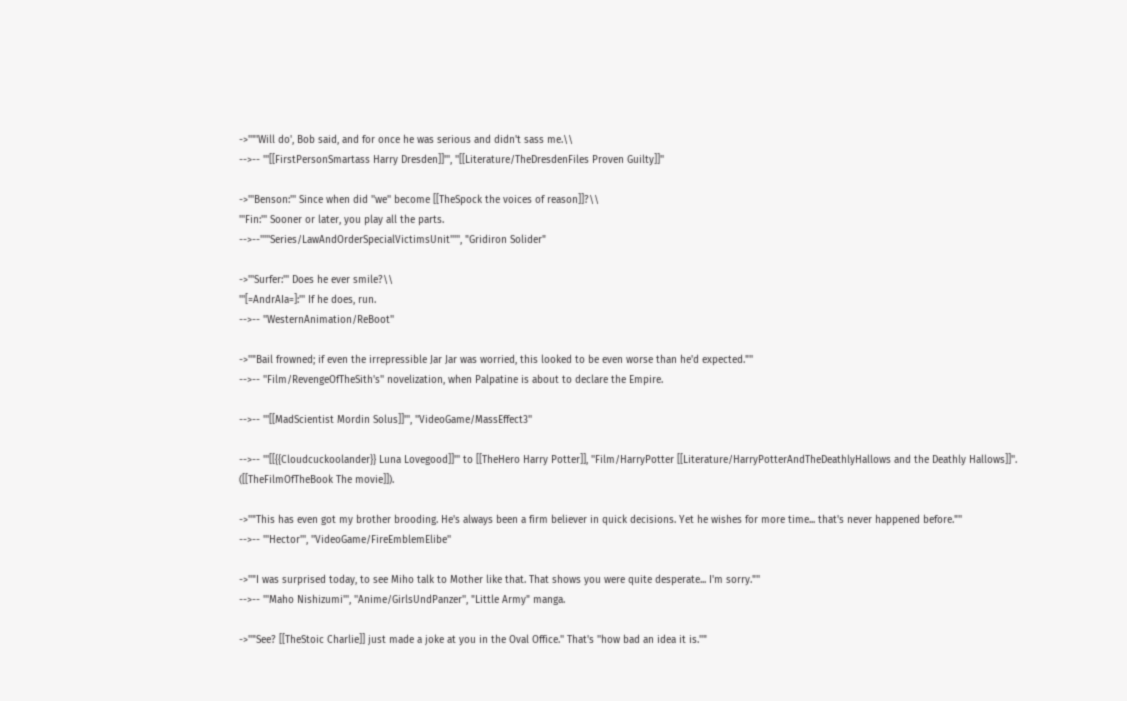->''"'Will do', Bob said, and for once he was serious and didn't sass me.\\
-->-- '''[[FirstPersonSmartass Harry Dresden]]''', ''[[Literature/TheDresdenFiles Proven Guilty]]''

->'''Benson:''' Since when did ''we'' become [[TheSpock the voices of reason]]?\\
'''Fin:''' Sooner or later, you play all the parts.
-->--'''''Series/LawAndOrderSpecialVictimsUnit''''', "Gridiron Solider"

->'''Surfer:''' Does he ever smile?\\
'''[=AndrAIa=]:''' If he does, run.
-->-- ''WesternAnimation/ReBoot''

->''"Bail frowned; if even the irrepressible Jar Jar was worried, this looked to be even worse than he'd expected."''
-->-- ''Film/RevengeOfTheSith's'' novelization, when Palpatine is about to declare the Empire.

-->-- '''[[MadScientist Mordin Solus]]''', ''VideoGame/MassEffect3''

-->-- '''[[{{Cloudcuckoolander}} Luna Lovegood]]''' to [[TheHero Harry Potter]], ''Film/HarryPotter [[Literature/HarryPotterAndTheDeathlyHallows and the Deathly Hallows]]''. ([[TheFilmOfTheBook The movie]]).

->''"This has even got my brother brooding. He's always been a firm believer in quick decisions. Yet he wishes for more time... that's never happened before."''
-->-- '''Hector''', ''VideoGame/FireEmblemElibe''

->''"I was surprised today, to see Miho talk to Mother like that. That shows you were quite desperate... I'm sorry."''
-->-- '''Maho Nishizumi''', ''Anime/GirlsUndPanzer'', "Little Army" manga.

->''"See? [[TheStoic Charlie]] just made a joke at you in the Oval Office.'' That's ''how bad an idea it is.''"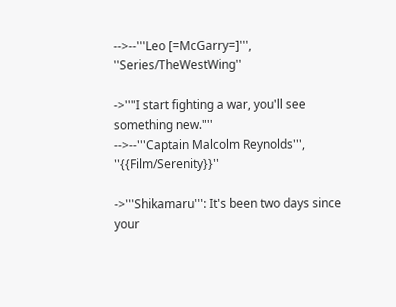-->--'''Leo [=McGarry=]''', ''Series/TheWestWing''

->''"I start fighting a war, you'll see something new."''
-->--'''Captain Malcolm Reynolds''', ''{{Film/Serenity}}''

->'''Shikamaru''': It's been two days since your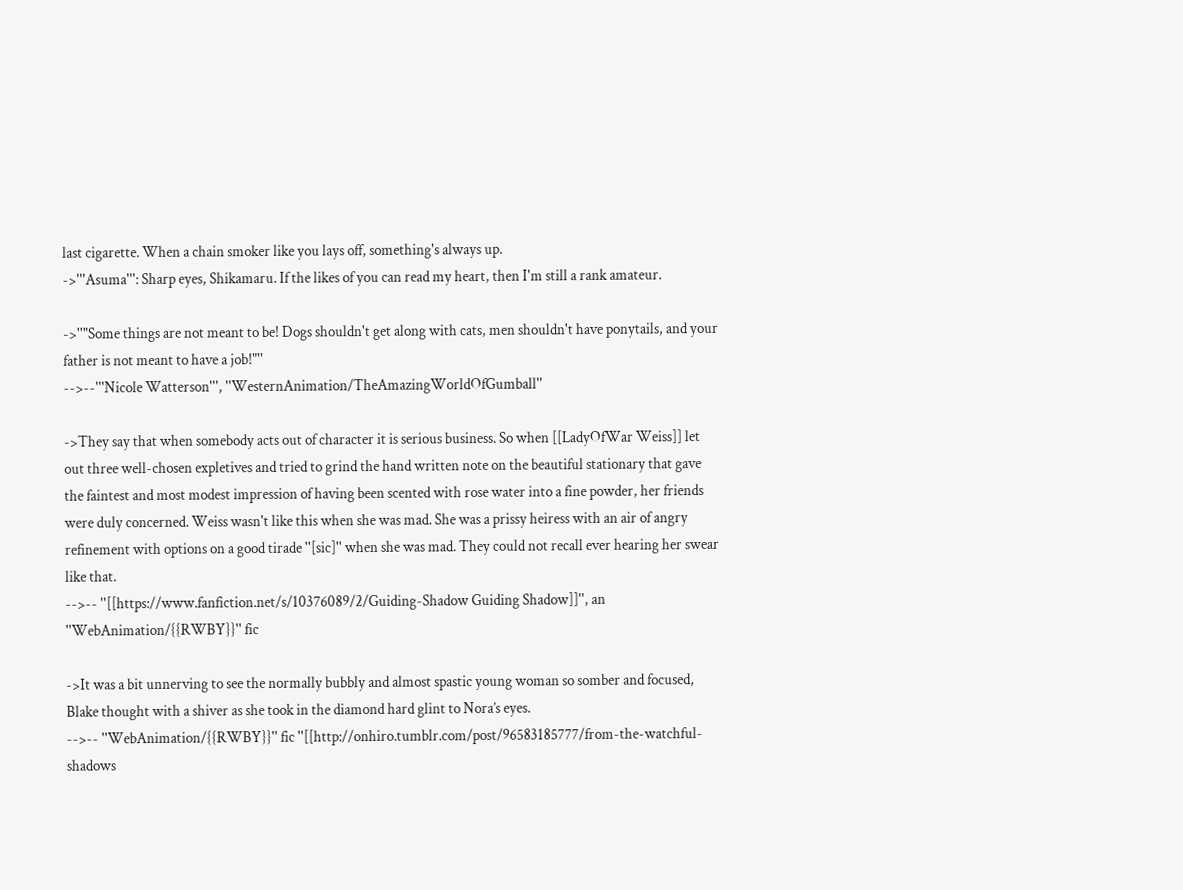last cigarette. When a chain smoker like you lays off, something's always up.
->'''Asuma''': Sharp eyes, Shikamaru. If the likes of you can read my heart, then I'm still a rank amateur.

->''"Some things are not meant to be! Dogs shouldn't get along with cats, men shouldn't have ponytails, and your father is not meant to have a job!"''
-->--'''Nicole Watterson''', ''WesternAnimation/TheAmazingWorldOfGumball''

->They say that when somebody acts out of character it is serious business. So when [[LadyOfWar Weiss]] let out three well-chosen expletives and tried to grind the hand written note on the beautiful stationary that gave the faintest and most modest impression of having been scented with rose water into a fine powder, her friends were duly concerned. Weiss wasn't like this when she was mad. She was a prissy heiress with an air of angry refinement with options on a good tirade ''[sic]'' when she was mad. They could not recall ever hearing her swear like that.
-->-- ''[[https://www.fanfiction.net/s/10376089/2/Guiding-Shadow Guiding Shadow]]'', an ''WebAnimation/{{RWBY}}'' fic

->It was a bit unnerving to see the normally bubbly and almost spastic young woman so somber and focused, Blake thought with a shiver as she took in the diamond hard glint to Nora’s eyes.
-->-- ''WebAnimation/{{RWBY}}'' fic ''[[http://onhiro.tumblr.com/post/96583185777/from-the-watchful-shadows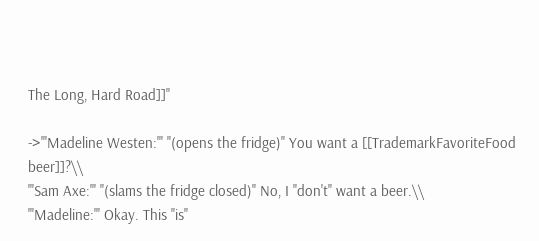The Long, Hard Road]]''

->'''Madeline Westen:''' ''(opens the fridge)'' You want a [[TrademarkFavoriteFood beer]]?\\
'''Sam Axe:''' ''(slams the fridge closed)'' No, I ''don't'' want a beer.\\
'''Madeline:''' Okay. This ''is''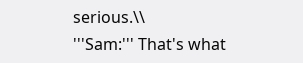serious.\\
'''Sam:''' That's what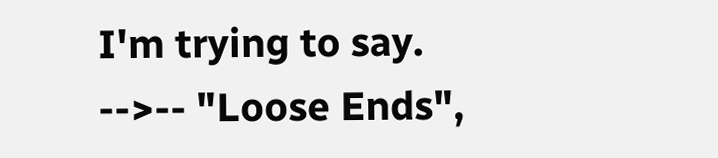I'm trying to say.
-->-- "Loose Ends",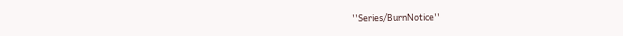''Series/BurnNotice''